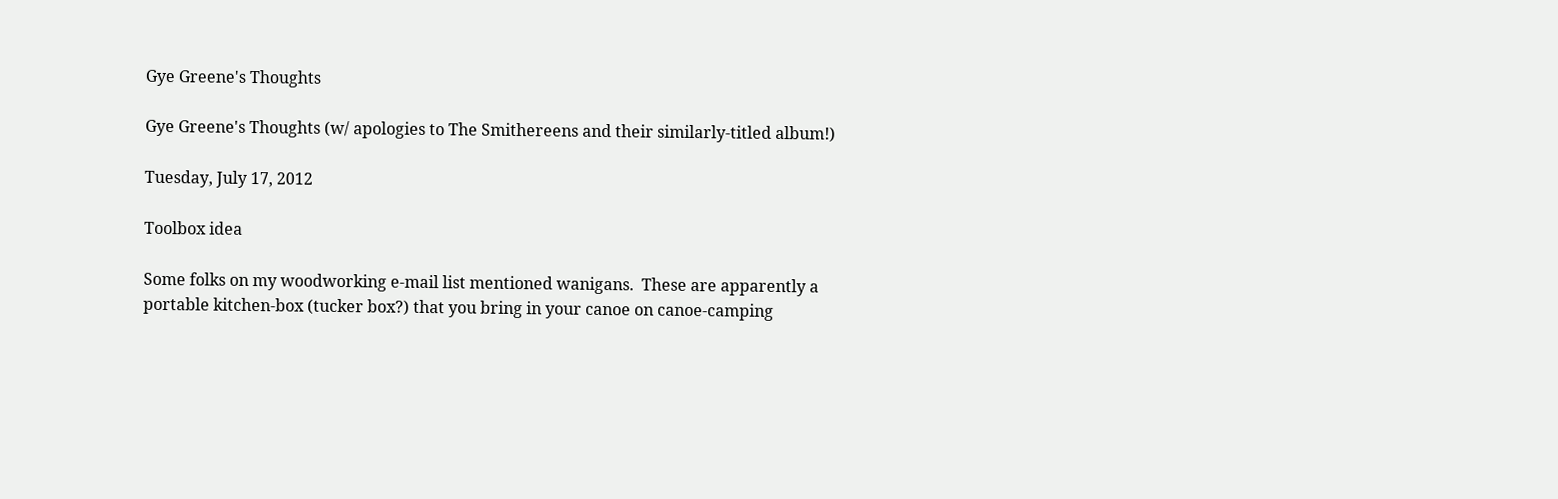Gye Greene's Thoughts

Gye Greene's Thoughts (w/ apologies to The Smithereens and their similarly-titled album!)

Tuesday, July 17, 2012

Toolbox idea

Some folks on my woodworking e-mail list mentioned wanigans.  These are apparently a portable kitchen-box (tucker box?) that you bring in your canoe on canoe-camping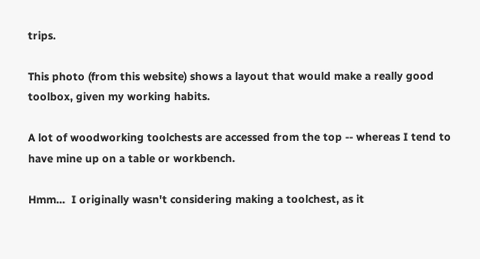trips.

This photo (from this website) shows a layout that would make a really good toolbox, given my working habits.

A lot of woodworking toolchests are accessed from the top -- whereas I tend to have mine up on a table or workbench.

Hmm...  I originally wasn't considering making a toolchest, as it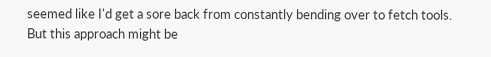seemed like I'd get a sore back from constantly bending over to fetch tools.  But this approach might be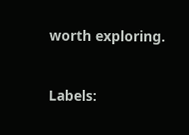worth exploring.


Labels: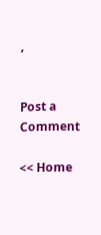,


Post a Comment

<< Home